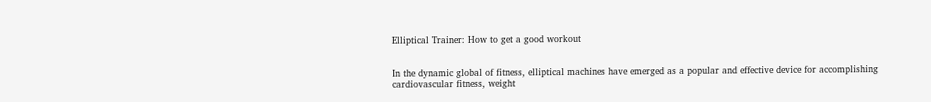Elliptical Trainer: How to get a good workout


In the dynamic global of fitness, elliptical machines have emerged as a popular and effective device for accomplishing cardiovascular fitness, weight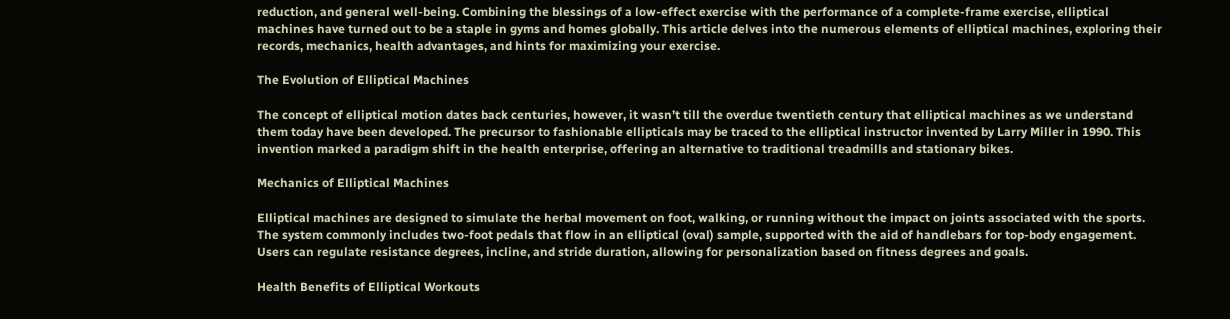reduction, and general well-being. Combining the blessings of a low-effect exercise with the performance of a complete-frame exercise, elliptical machines have turned out to be a staple in gyms and homes globally. This article delves into the numerous elements of elliptical machines, exploring their records, mechanics, health advantages, and hints for maximizing your exercise.

The Evolution of Elliptical Machines

The concept of elliptical motion dates back centuries, however, it wasn’t till the overdue twentieth century that elliptical machines as we understand them today have been developed. The precursor to fashionable ellipticals may be traced to the elliptical instructor invented by Larry Miller in 1990. This invention marked a paradigm shift in the health enterprise, offering an alternative to traditional treadmills and stationary bikes.

Mechanics of Elliptical Machines

Elliptical machines are designed to simulate the herbal movement on foot, walking, or running without the impact on joints associated with the sports. The system commonly includes two-foot pedals that flow in an elliptical (oval) sample, supported with the aid of handlebars for top-body engagement. Users can regulate resistance degrees, incline, and stride duration, allowing for personalization based on fitness degrees and goals.

Health Benefits of Elliptical Workouts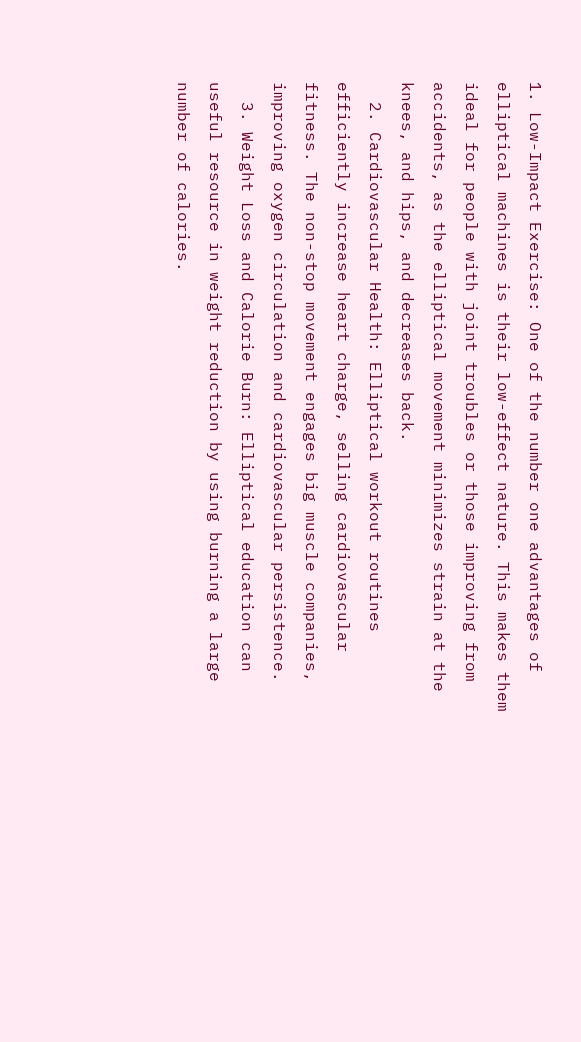1. Low-Impact Exercise: One of the number one advantages of elliptical machines is their low-effect nature. This makes them ideal for people with joint troubles or those improving from accidents, as the elliptical movement minimizes strain at the knees, and hips, and decreases back.
  2. Cardiovascular Health: Elliptical workout routines efficiently increase heart charge, selling cardiovascular fitness. The non-stop movement engages big muscle companies, improving oxygen circulation and cardiovascular persistence.
  3. Weight Loss and Calorie Burn: Elliptical education can useful resource in weight reduction by using burning a large number of calories.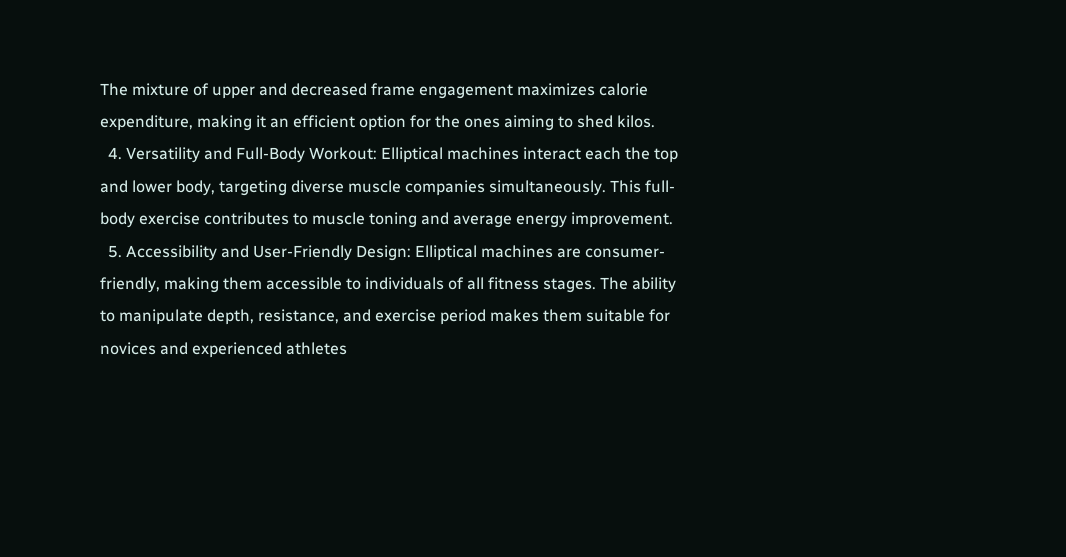The mixture of upper and decreased frame engagement maximizes calorie expenditure, making it an efficient option for the ones aiming to shed kilos.
  4. Versatility and Full-Body Workout: Elliptical machines interact each the top and lower body, targeting diverse muscle companies simultaneously. This full-body exercise contributes to muscle toning and average energy improvement.
  5. Accessibility and User-Friendly Design: Elliptical machines are consumer-friendly, making them accessible to individuals of all fitness stages. The ability to manipulate depth, resistance, and exercise period makes them suitable for novices and experienced athletes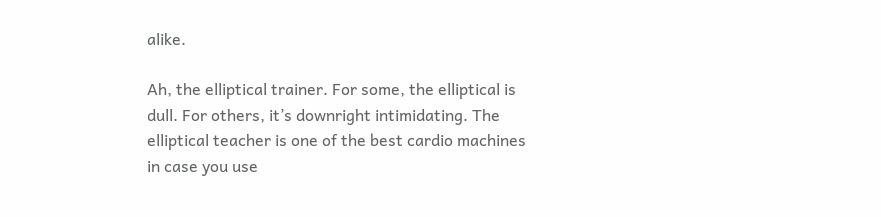alike.

Ah, the elliptical trainer. For some, the elliptical is dull. For others, it’s downright intimidating. The elliptical teacher is one of the best cardio machines in case you use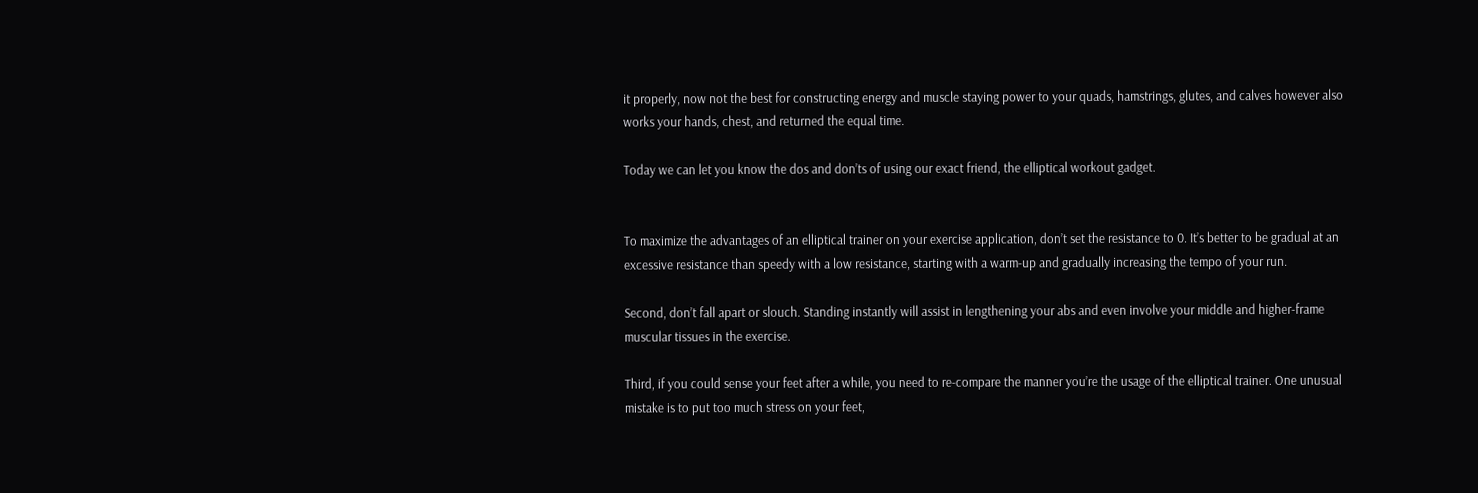it properly, now not the best for constructing energy and muscle staying power to your quads, hamstrings, glutes, and calves however also works your hands, chest, and returned the equal time.

Today we can let you know the dos and don’ts of using our exact friend, the elliptical workout gadget.


To maximize the advantages of an elliptical trainer on your exercise application, don’t set the resistance to 0. It’s better to be gradual at an excessive resistance than speedy with a low resistance, starting with a warm-up and gradually increasing the tempo of your run.

Second, don’t fall apart or slouch. Standing instantly will assist in lengthening your abs and even involve your middle and higher-frame muscular tissues in the exercise.

Third, if you could sense your feet after a while, you need to re-compare the manner you’re the usage of the elliptical trainer. One unusual mistake is to put too much stress on your feet,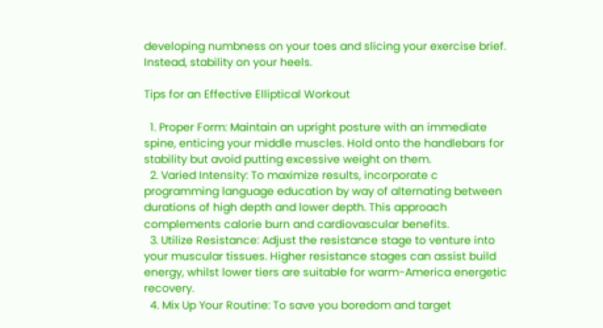developing numbness on your toes and slicing your exercise brief. Instead, stability on your heels.

Tips for an Effective Elliptical Workout

  1. Proper Form: Maintain an upright posture with an immediate spine, enticing your middle muscles. Hold onto the handlebars for stability but avoid putting excessive weight on them.
  2. Varied Intensity: To maximize results, incorporate c programming language education by way of alternating between durations of high depth and lower depth. This approach complements calorie burn and cardiovascular benefits.
  3. Utilize Resistance: Adjust the resistance stage to venture into your muscular tissues. Higher resistance stages can assist build energy, whilst lower tiers are suitable for warm-America energetic recovery.
  4. Mix Up Your Routine: To save you boredom and target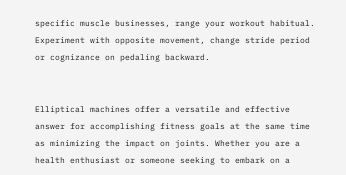specific muscle businesses, range your workout habitual. Experiment with opposite movement, change stride period or cognizance on pedaling backward.


Elliptical machines offer a versatile and effective answer for accomplishing fitness goals at the same time as minimizing the impact on joints. Whether you are a health enthusiast or someone seeking to embark on a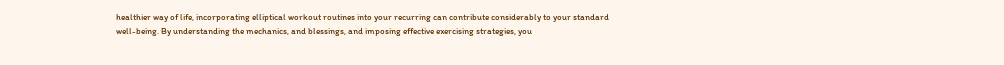healthier way of life, incorporating elliptical workout routines into your recurring can contribute considerably to your standard well-being. By understanding the mechanics, and blessings, and imposing effective exercising strategies, you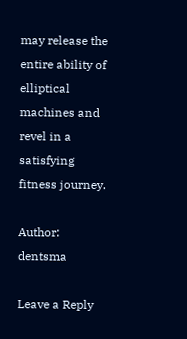may release the entire ability of elliptical machines and revel in a satisfying fitness journey.

Author: dentsma

Leave a Reply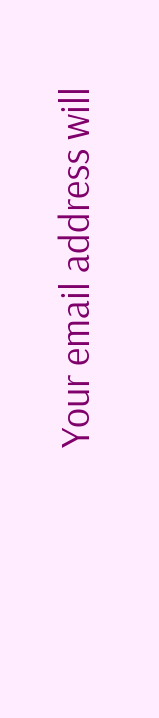Your email address will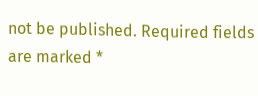not be published. Required fields are marked *